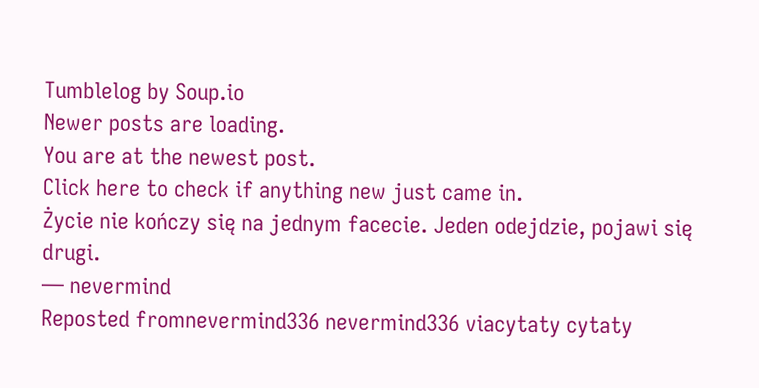Tumblelog by Soup.io
Newer posts are loading.
You are at the newest post.
Click here to check if anything new just came in.
Życie nie kończy się na jednym facecie. Jeden odejdzie, pojawi się drugi.
— nevermind
Reposted fromnevermind336 nevermind336 viacytaty cytaty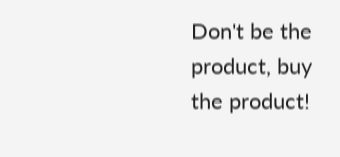Don't be the product, buy the product!